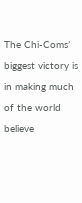The Chi-Coms’ biggest victory is in making much of the world believe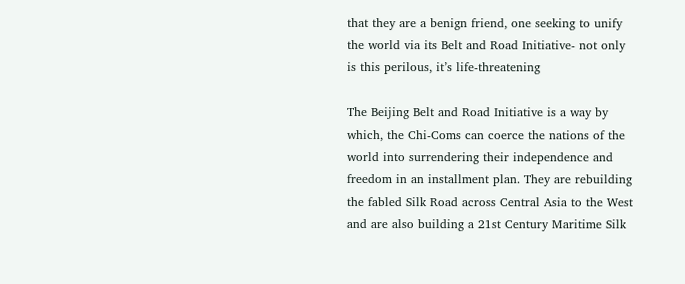that they are a benign friend, one seeking to unify the world via its Belt and Road Initiative- not only is this perilous, it’s life-threatening

The Beijing Belt and Road Initiative is a way by which, the Chi-Coms can coerce the nations of the world into surrendering their independence and freedom in an installment plan. They are rebuilding the fabled Silk Road across Central Asia to the West and are also building a 21st Century Maritime Silk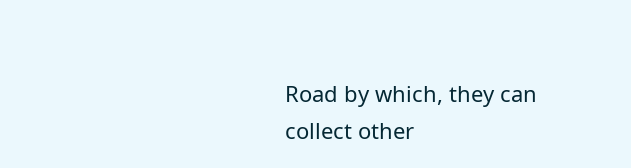Road by which, they can collect other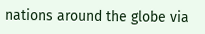nations around the globe via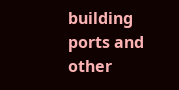building ports and other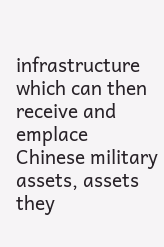infrastructure which can then receive and emplace Chinese military assets, assets they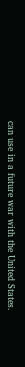can use in a future war with the United States.